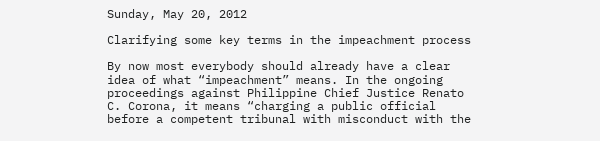Sunday, May 20, 2012

Clarifying some key terms in the impeachment process

By now most everybody should already have a clear idea of what “impeachment” means. In the ongoing proceedings against Philippine Chief Justice Renato C. Corona, it means “charging a public official before a competent tribunal with misconduct with the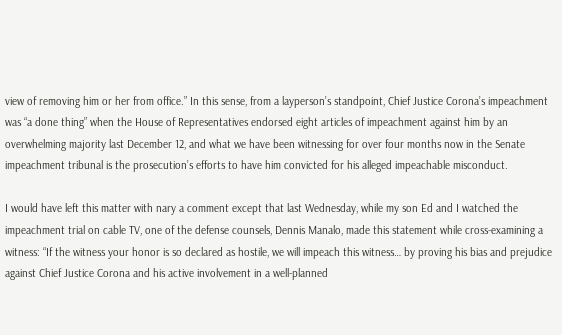view of removing him or her from office.” In this sense, from a layperson’s standpoint, Chief Justice Corona’s impeachment was “a done thing” when the House of Representatives endorsed eight articles of impeachment against him by an overwhelming majority last December 12, and what we have been witnessing for over four months now in the Senate impeachment tribunal is the prosecution’s efforts to have him convicted for his alleged impeachable misconduct.

I would have left this matter with nary a comment except that last Wednesday, while my son Ed and I watched the impeachment trial on cable TV, one of the defense counsels, Dennis Manalo, made this statement while cross-examining a witness: “If the witness your honor is so declared as hostile, we will impeach this witness… by proving his bias and prejudice against Chief Justice Corona and his active involvement in a well-planned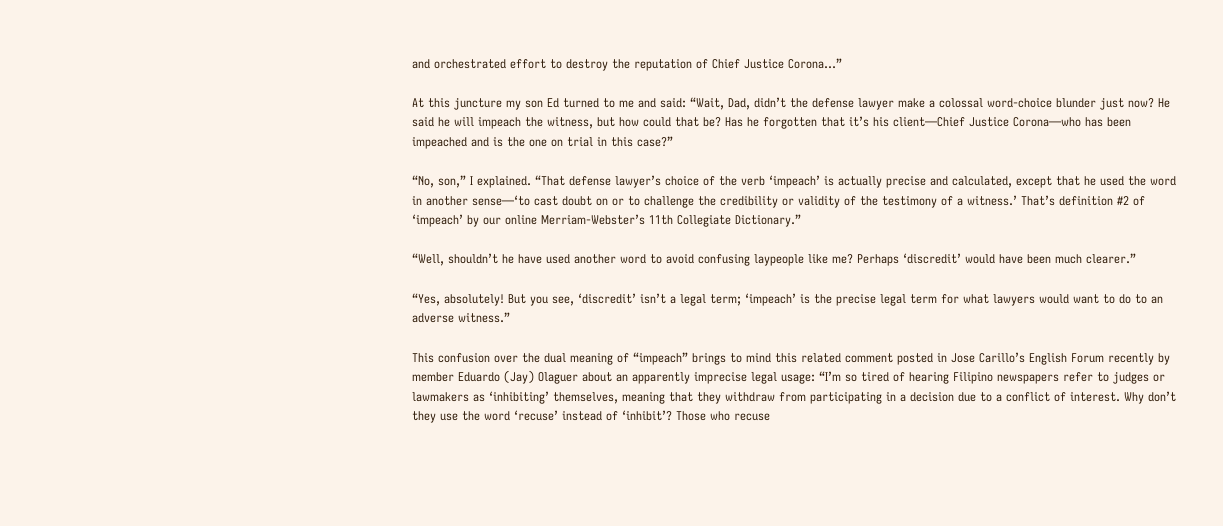and orchestrated effort to destroy the reputation of Chief Justice Corona…”

At this juncture my son Ed turned to me and said: “Wait, Dad, didn’t the defense lawyer make a colossal word-choice blunder just now? He said he will impeach the witness, but how could that be? Has he forgotten that it’s his client—Chief Justice Corona—who has been impeached and is the one on trial in this case?”

“No, son,” I explained. “That defense lawyer’s choice of the verb ‘impeach’ is actually precise and calculated, except that he used the word in another sense—‘to cast doubt on or to challenge the credibility or validity of the testimony of a witness.’ That’s definition #2 of ‘impeach’ by our online Merriam-Webster’s 11th Collegiate Dictionary.”

“Well, shouldn’t he have used another word to avoid confusing laypeople like me? Perhaps ‘discredit’ would have been much clearer.”

“Yes, absolutely! But you see, ‘discredit’ isn’t a legal term; ‘impeach’ is the precise legal term for what lawyers would want to do to an adverse witness.”

This confusion over the dual meaning of “impeach” brings to mind this related comment posted in Jose Carillo’s English Forum recently by member Eduardo (Jay) Olaguer about an apparently imprecise legal usage: “I’m so tired of hearing Filipino newspapers refer to judges or lawmakers as ‘inhibiting’ themselves, meaning that they withdraw from participating in a decision due to a conflict of interest. Why don’t they use the word ‘recuse’ instead of ‘inhibit’? Those who recuse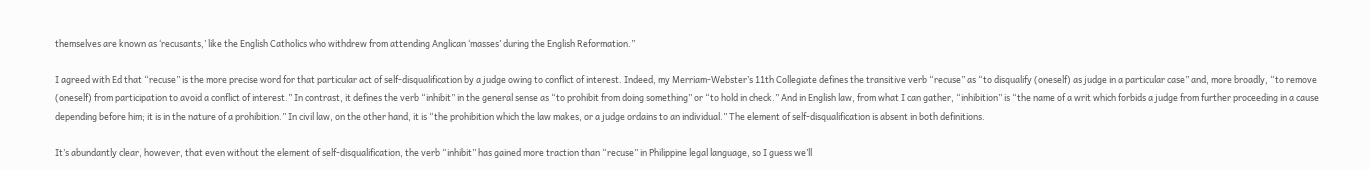themselves are known as ‘recusants,’ like the English Catholics who withdrew from attending Anglican ‘masses’ during the English Reformation.”

I agreed with Ed that “recuse” is the more precise word for that particular act of self-disqualification by a judge owing to conflict of interest. Indeed, my Merriam-Webster’s 11th Collegiate defines the transitive verb “recuse” as “to disqualify (oneself) as judge in a particular case” and, more broadly, “to remove (oneself) from participation to avoid a conflict of interest.” In contrast, it defines the verb “inhibit” in the general sense as “to prohibit from doing something” or “to hold in check.” And in English law, from what I can gather, “inhibition” is “the name of a writ which forbids a judge from further proceeding in a cause depending before him; it is in the nature of a prohibition.” In civil law, on the other hand, it is “the prohibition which the law makes, or a judge ordains to an individual.” The element of self-disqualification is absent in both definitions.

It’s abundantly clear, however, that even without the element of self-disqualification, the verb “inhibit” has gained more traction than “recuse” in Philippine legal language, so I guess we’ll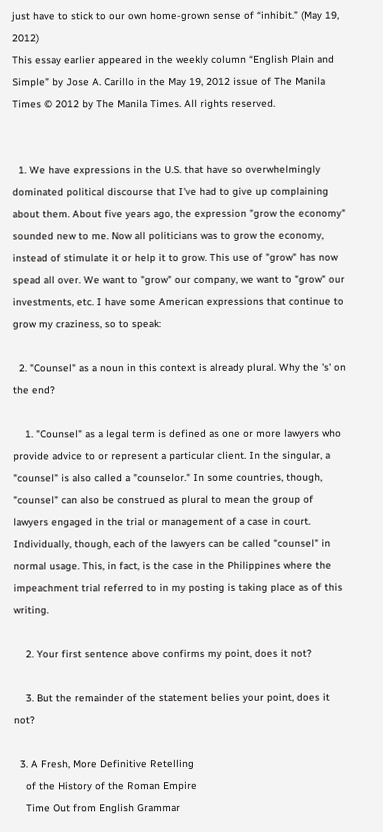just have to stick to our own home-grown sense of “inhibit.” (May 19, 2012)
This essay earlier appeared in the weekly column “English Plain and Simple” by Jose A. Carillo in the May 19, 2012 issue of The Manila Times © 2012 by The Manila Times. All rights reserved.


  1. We have expressions in the U.S. that have so overwhelmingly dominated political discourse that I've had to give up complaining about them. About five years ago, the expression "grow the economy" sounded new to me. Now all politicians was to grow the economy, instead of stimulate it or help it to grow. This use of "grow" has now spead all over. We want to "grow" our company, we want to "grow" our investments, etc. I have some American expressions that continue to grow my craziness, so to speak:

  2. "Counsel" as a noun in this context is already plural. Why the 's' on the end?

    1. "Counsel" as a legal term is defined as one or more lawyers who provide advice to or represent a particular client. In the singular, a "counsel" is also called a "counselor." In some countries, though, "counsel" can also be construed as plural to mean the group of lawyers engaged in the trial or management of a case in court. Individually, though, each of the lawyers can be called "counsel" in normal usage. This, in fact, is the case in the Philippines where the impeachment trial referred to in my posting is taking place as of this writing.

    2. Your first sentence above confirms my point, does it not?

    3. But the remainder of the statement belies your point, does it not?

  3. A Fresh, More Definitive Retelling
    of the History of the Roman Empire
    Time Out from English Grammar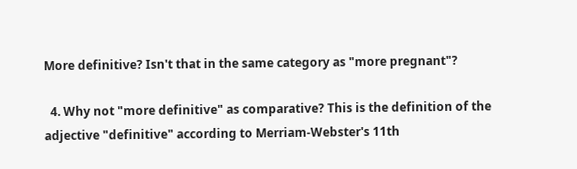More definitive? Isn't that in the same category as "more pregnant"?

  4. Why not "more definitive" as comparative? This is the definition of the adjective "definitive" according to Merriam-Webster's 11th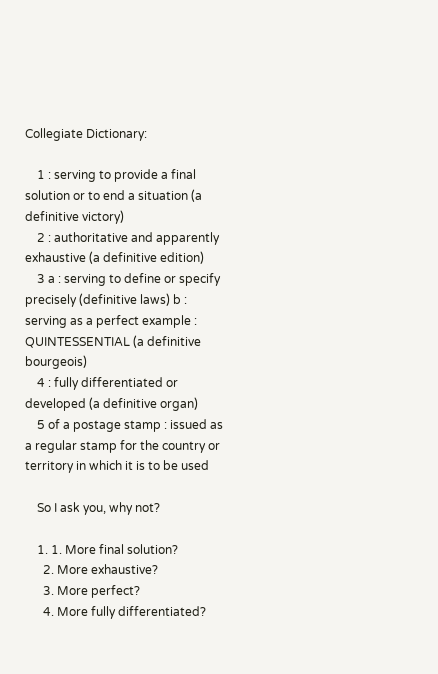Collegiate Dictionary:

    1 : serving to provide a final solution or to end a situation (a definitive victory)
    2 : authoritative and apparently exhaustive (a definitive edition)
    3 a : serving to define or specify precisely (definitive laws) b : serving as a perfect example : QUINTESSENTIAL (a definitive bourgeois)
    4 : fully differentiated or developed (a definitive organ)
    5 of a postage stamp : issued as a regular stamp for the country or territory in which it is to be used

    So I ask you, why not?

    1. 1. More final solution?
      2. More exhaustive?
      3. More perfect?
      4. More fully differentiated?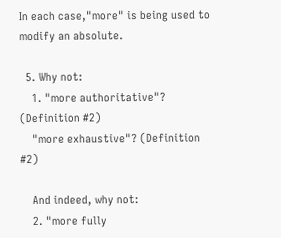In each case,"more" is being used to modify an absolute.

  5. Why not:
    1. "more authoritative"? (Definition #2)
    "more exhaustive"? (Definition #2)

    And indeed, why not:
    2. "more fully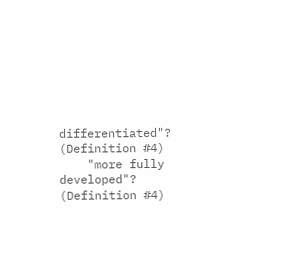differentiated"? (Definition #4)
    "more fully developed"? (Definition #4)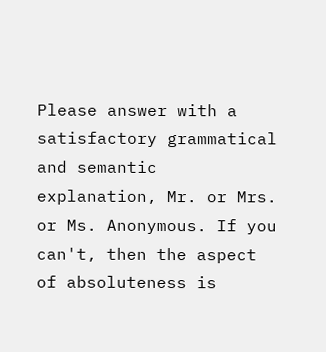Please answer with a satisfactory grammatical and semantic explanation, Mr. or Mrs. or Ms. Anonymous. If you can't, then the aspect of absoluteness is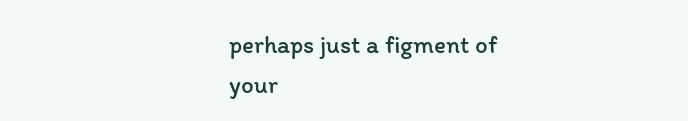perhaps just a figment of your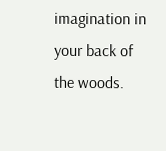imagination in your back of the woods.